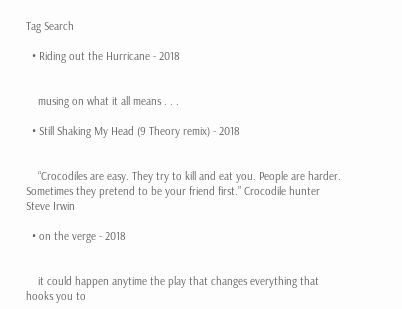Tag Search

  • Riding out the Hurricane - 2018


    musing on what it all means . . .

  • Still Shaking My Head (9 Theory remix) - 2018


    “Crocodiles are easy. They try to kill and eat you. People are harder. Sometimes they pretend to be your friend first.” Crocodile hunter Steve Irwin

  • on the verge - 2018


    it could happen anytime the play that changes everything that hooks you to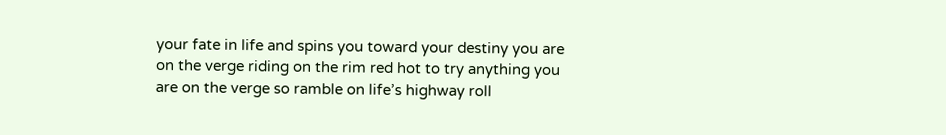your fate in life and spins you toward your destiny you are on the verge riding on the rim red hot to try anything you are on the verge so ramble on life’s highway roll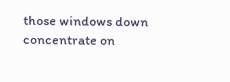those windows down concentrate on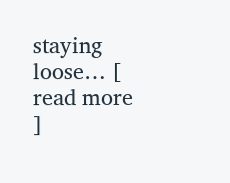staying loose… [ read more ]